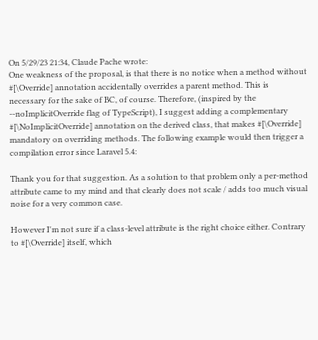On 5/29/23 21:34, Claude Pache wrote:
One weakness of the proposal, is that there is no notice when a method without
#[\Override] annotation accidentally overrides a parent method. This is
necessary for the sake of BC, of course. Therefore, (inspired by the
--noImplicitOverride flag of TypeScript), I suggest adding a complementary
#[\NoImplicitOverride] annotation on the derived class, that makes #[\Override]
mandatory on overriding methods. The following example would then trigger a
compilation error since Laravel 5.4:

Thank you for that suggestion. As a solution to that problem only a per-method attribute came to my mind and that clearly does not scale / adds too much visual noise for a very common case.

However I'm not sure if a class-level attribute is the right choice either. Contrary to #[\Override] itself, which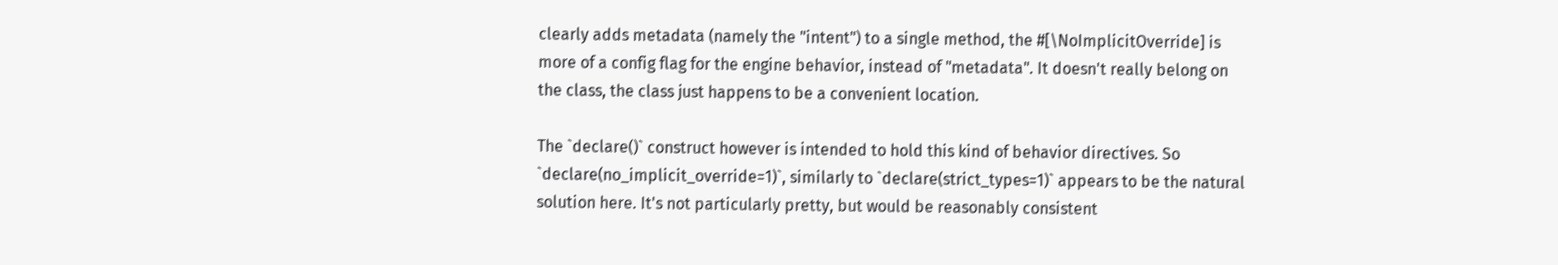clearly adds metadata (namely the "intent") to a single method, the #[\NoImplicitOverride] is more of a config flag for the engine behavior, instead of "metadata". It doesn't really belong on the class, the class just happens to be a convenient location.

The `declare()` construct however is intended to hold this kind of behavior directives. So `declare(no_implicit_override=1)`, similarly to `declare(strict_types=1)` appears to be the natural solution here. It's not particularly pretty, but would be reasonably consistent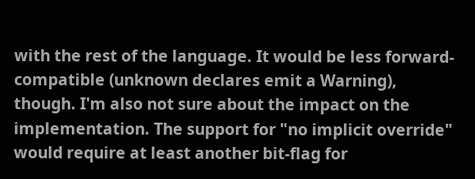with the rest of the language. It would be less forward-compatible (unknown declares emit a Warning), though. I'm also not sure about the impact on the implementation. The support for "no implicit override" would require at least another bit-flag for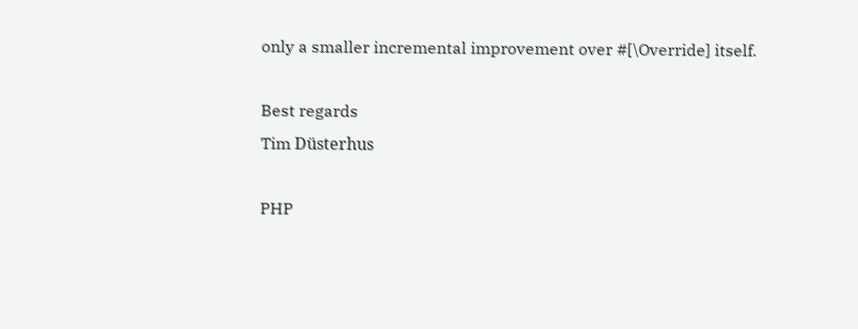only a smaller incremental improvement over #[\Override] itself.

Best regards
Tim Düsterhus

PHP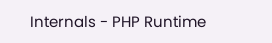Internals - PHP Runtime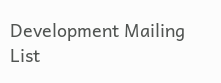Development Mailing List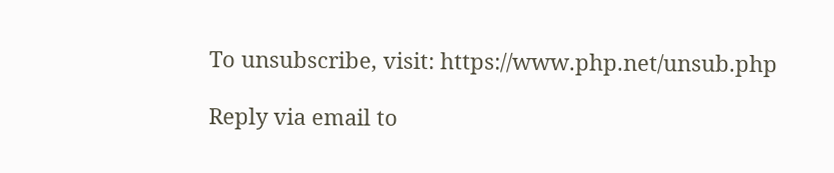To unsubscribe, visit: https://www.php.net/unsub.php

Reply via email to